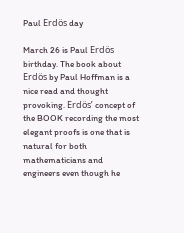Paul Erdös day

March 26 is Paul Erdös birthday. The book about Erdös by Paul Hoffman is a nice read and thought provoking. Erdös’ concept of the BOOK recording the most elegant proofs is one that is natural for both mathematicians and engineers even though he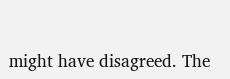might have disagreed. The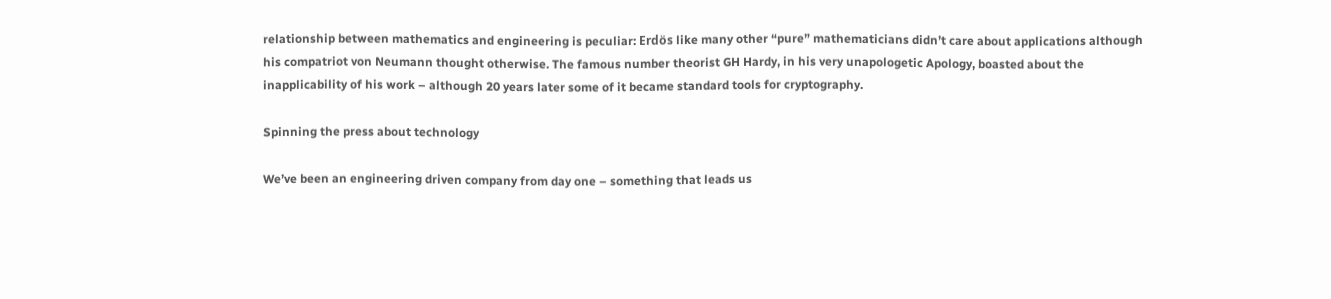relationship between mathematics and engineering is peculiar: Erdös like many other “pure” mathematicians didn’t care about applications although his compatriot von Neumann thought otherwise. The famous number theorist GH Hardy, in his very unapologetic Apology, boasted about the inapplicability of his work – although 20 years later some of it became standard tools for cryptography.

Spinning the press about technology

We’ve been an engineering driven company from day one – something that leads us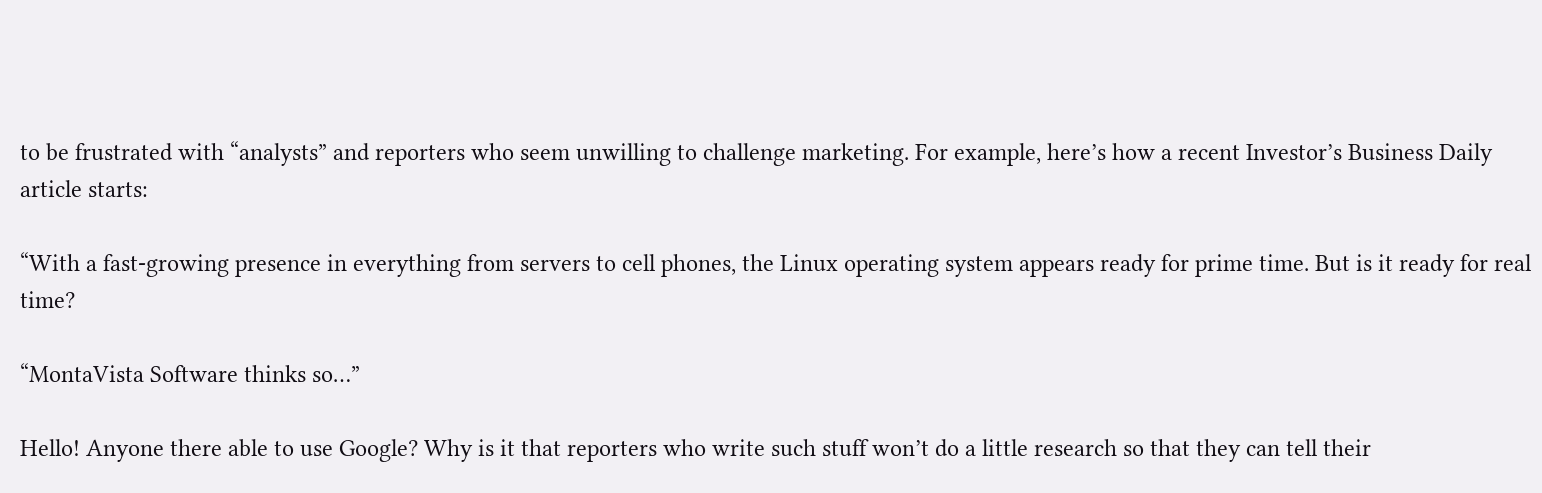to be frustrated with “analysts” and reporters who seem unwilling to challenge marketing. For example, here’s how a recent Investor’s Business Daily article starts:

“With a fast-growing presence in everything from servers to cell phones, the Linux operating system appears ready for prime time. But is it ready for real time?

“MontaVista Software thinks so…”

Hello! Anyone there able to use Google? Why is it that reporters who write such stuff won’t do a little research so that they can tell their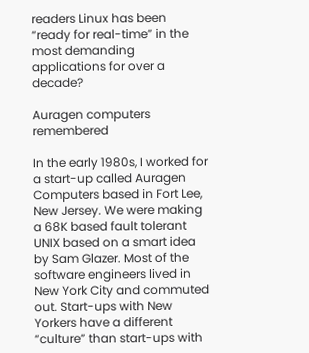readers Linux has been “ready for real-time” in the most demanding applications for over a decade?

Auragen computers remembered

In the early 1980s, I worked for a start-up called Auragen Computers based in Fort Lee, New Jersey. We were making a 68K based fault tolerant UNIX based on a smart idea by Sam Glazer. Most of the software engineers lived in New York City and commuted out. Start-ups with New Yorkers have a different “culture” than start-ups with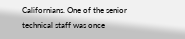Californians. One of the senior technical staff was once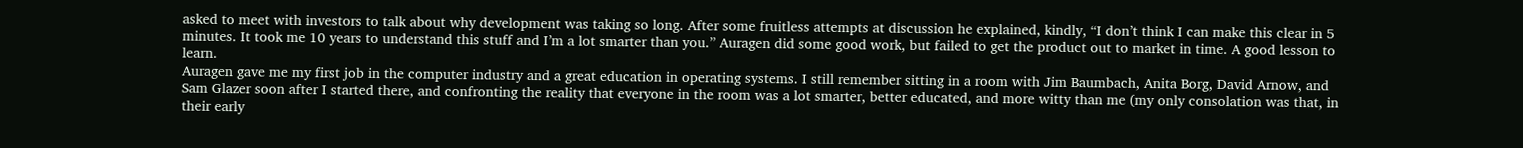asked to meet with investors to talk about why development was taking so long. After some fruitless attempts at discussion he explained, kindly, “I don’t think I can make this clear in 5 minutes. It took me 10 years to understand this stuff and I’m a lot smarter than you.” Auragen did some good work, but failed to get the product out to market in time. A good lesson to learn.
Auragen gave me my first job in the computer industry and a great education in operating systems. I still remember sitting in a room with Jim Baumbach, Anita Borg, David Arnow, and Sam Glazer soon after I started there, and confronting the reality that everyone in the room was a lot smarter, better educated, and more witty than me (my only consolation was that, in their early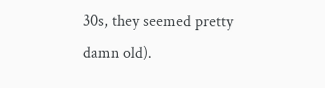30s, they seemed pretty damn old).